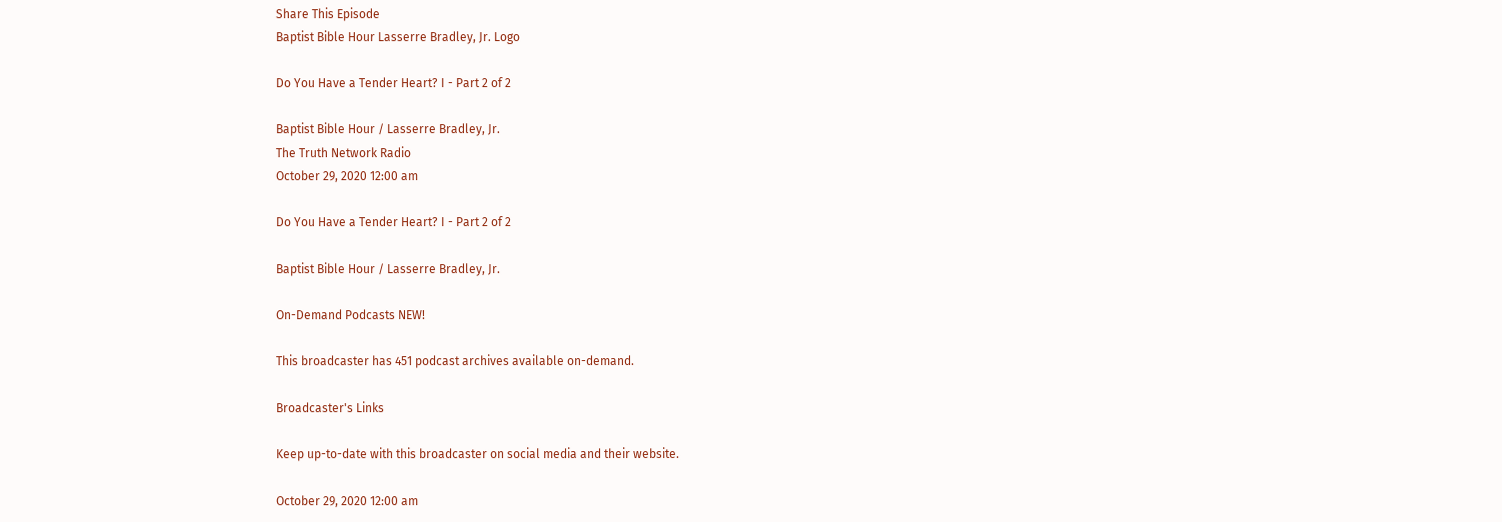Share This Episode
Baptist Bible Hour Lasserre Bradley, Jr. Logo

Do You Have a Tender Heart? I - Part 2 of 2

Baptist Bible Hour / Lasserre Bradley, Jr.
The Truth Network Radio
October 29, 2020 12:00 am

Do You Have a Tender Heart? I - Part 2 of 2

Baptist Bible Hour / Lasserre Bradley, Jr.

On-Demand Podcasts NEW!

This broadcaster has 451 podcast archives available on-demand.

Broadcaster's Links

Keep up-to-date with this broadcaster on social media and their website.

October 29, 2020 12:00 am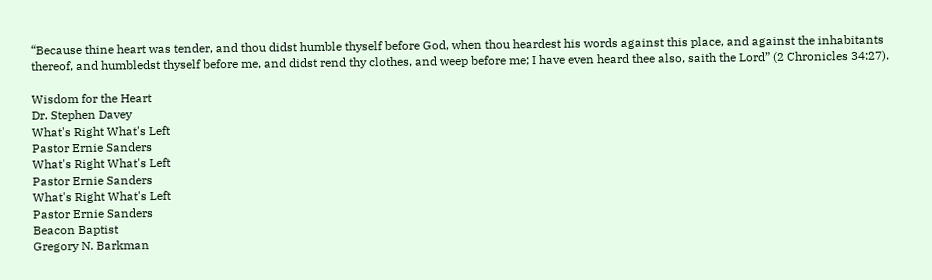“Because thine heart was tender, and thou didst humble thyself before God, when thou heardest his words against this place, and against the inhabitants thereof, and humbledst thyself before me, and didst rend thy clothes, and weep before me; I have even heard thee also, saith the Lord” (2 Chronicles 34:27).

Wisdom for the Heart
Dr. Stephen Davey
What's Right What's Left
Pastor Ernie Sanders
What's Right What's Left
Pastor Ernie Sanders
What's Right What's Left
Pastor Ernie Sanders
Beacon Baptist
Gregory N. Barkman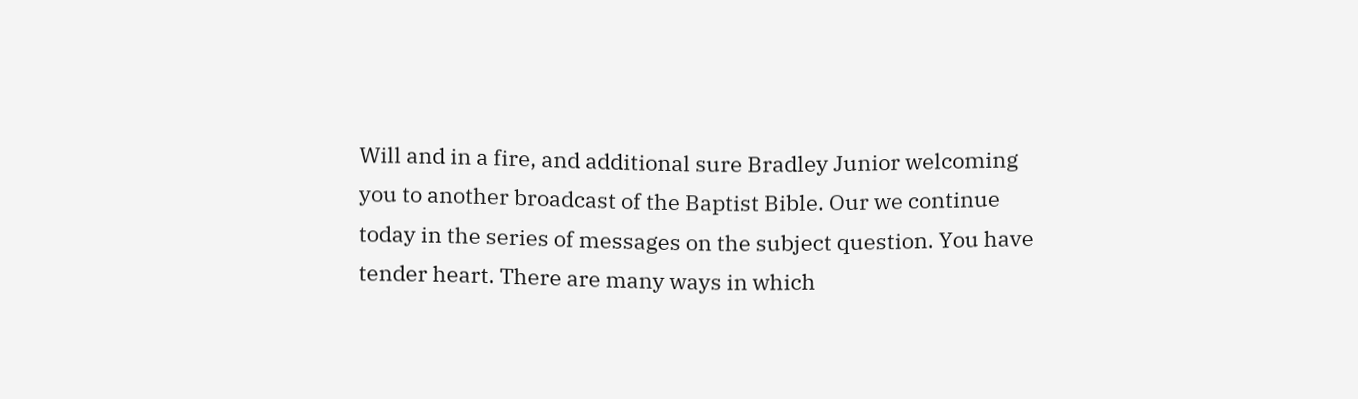Will and in a fire, and additional sure Bradley Junior welcoming you to another broadcast of the Baptist Bible. Our we continue today in the series of messages on the subject question. You have tender heart. There are many ways in which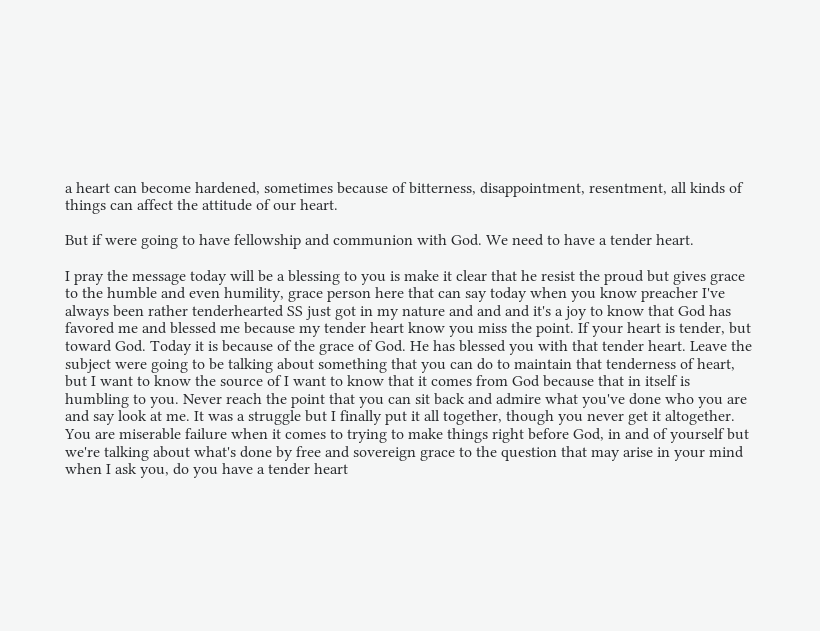a heart can become hardened, sometimes because of bitterness, disappointment, resentment, all kinds of things can affect the attitude of our heart.

But if were going to have fellowship and communion with God. We need to have a tender heart.

I pray the message today will be a blessing to you is make it clear that he resist the proud but gives grace to the humble and even humility, grace person here that can say today when you know preacher I've always been rather tenderhearted SS just got in my nature and and and it's a joy to know that God has favored me and blessed me because my tender heart know you miss the point. If your heart is tender, but toward God. Today it is because of the grace of God. He has blessed you with that tender heart. Leave the subject were going to be talking about something that you can do to maintain that tenderness of heart, but I want to know the source of I want to know that it comes from God because that in itself is humbling to you. Never reach the point that you can sit back and admire what you've done who you are and say look at me. It was a struggle but I finally put it all together, though you never get it altogether. You are miserable failure when it comes to trying to make things right before God, in and of yourself but we're talking about what's done by free and sovereign grace to the question that may arise in your mind when I ask you, do you have a tender heart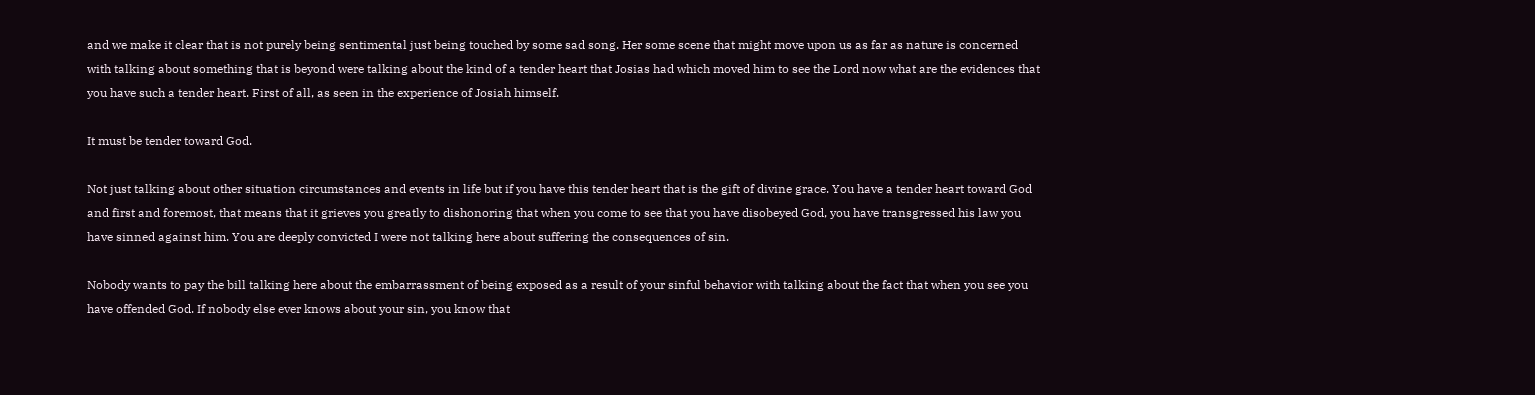and we make it clear that is not purely being sentimental just being touched by some sad song. Her some scene that might move upon us as far as nature is concerned with talking about something that is beyond were talking about the kind of a tender heart that Josias had which moved him to see the Lord now what are the evidences that you have such a tender heart. First of all, as seen in the experience of Josiah himself.

It must be tender toward God.

Not just talking about other situation circumstances and events in life but if you have this tender heart that is the gift of divine grace. You have a tender heart toward God and first and foremost, that means that it grieves you greatly to dishonoring that when you come to see that you have disobeyed God, you have transgressed his law you have sinned against him. You are deeply convicted I were not talking here about suffering the consequences of sin.

Nobody wants to pay the bill talking here about the embarrassment of being exposed as a result of your sinful behavior with talking about the fact that when you see you have offended God. If nobody else ever knows about your sin, you know that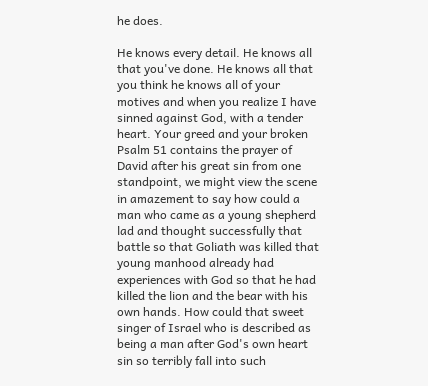he does.

He knows every detail. He knows all that you've done. He knows all that you think he knows all of your motives and when you realize I have sinned against God, with a tender heart. Your greed and your broken Psalm 51 contains the prayer of David after his great sin from one standpoint, we might view the scene in amazement to say how could a man who came as a young shepherd lad and thought successfully that battle so that Goliath was killed that young manhood already had experiences with God so that he had killed the lion and the bear with his own hands. How could that sweet singer of Israel who is described as being a man after God's own heart sin so terribly fall into such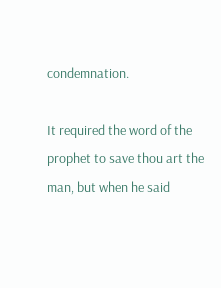condemnation.

It required the word of the prophet to save thou art the man, but when he said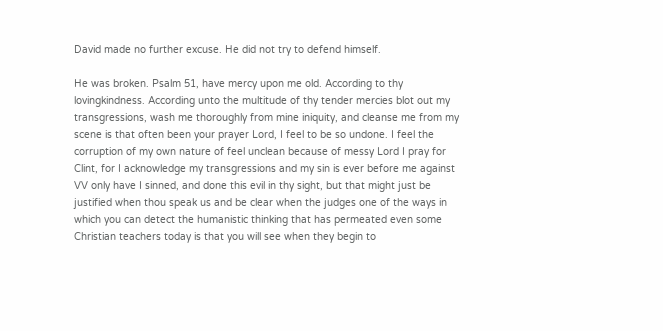David made no further excuse. He did not try to defend himself.

He was broken. Psalm 51, have mercy upon me old. According to thy lovingkindness. According unto the multitude of thy tender mercies blot out my transgressions, wash me thoroughly from mine iniquity, and cleanse me from my scene is that often been your prayer Lord, I feel to be so undone. I feel the corruption of my own nature of feel unclean because of messy Lord I pray for Clint, for I acknowledge my transgressions and my sin is ever before me against VV only have I sinned, and done this evil in thy sight, but that might just be justified when thou speak us and be clear when the judges one of the ways in which you can detect the humanistic thinking that has permeated even some Christian teachers today is that you will see when they begin to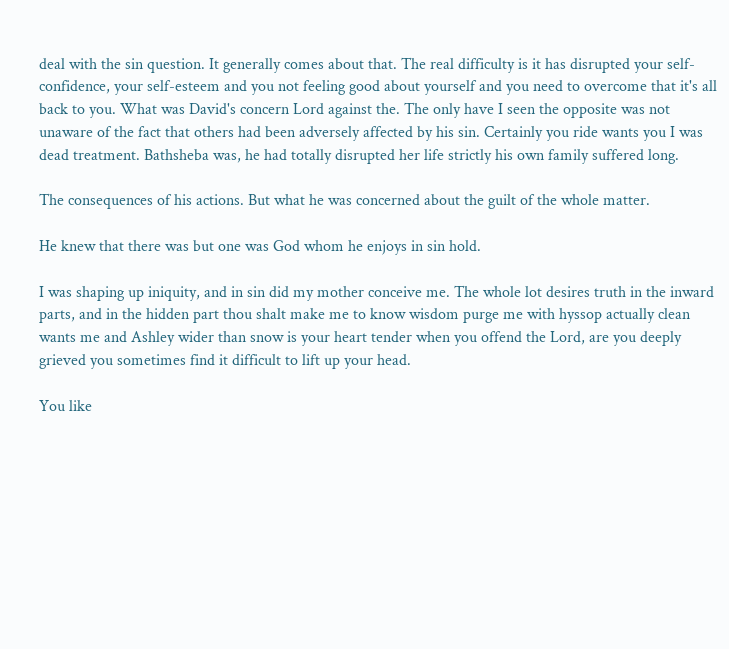deal with the sin question. It generally comes about that. The real difficulty is it has disrupted your self-confidence, your self-esteem and you not feeling good about yourself and you need to overcome that it's all back to you. What was David's concern Lord against the. The only have I seen the opposite was not unaware of the fact that others had been adversely affected by his sin. Certainly you ride wants you I was dead treatment. Bathsheba was, he had totally disrupted her life strictly his own family suffered long.

The consequences of his actions. But what he was concerned about the guilt of the whole matter.

He knew that there was but one was God whom he enjoys in sin hold.

I was shaping up iniquity, and in sin did my mother conceive me. The whole lot desires truth in the inward parts, and in the hidden part thou shalt make me to know wisdom purge me with hyssop actually clean wants me and Ashley wider than snow is your heart tender when you offend the Lord, are you deeply grieved you sometimes find it difficult to lift up your head.

You like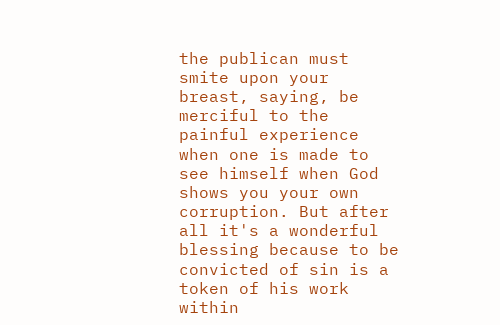the publican must smite upon your breast, saying, be merciful to the painful experience when one is made to see himself when God shows you your own corruption. But after all it's a wonderful blessing because to be convicted of sin is a token of his work within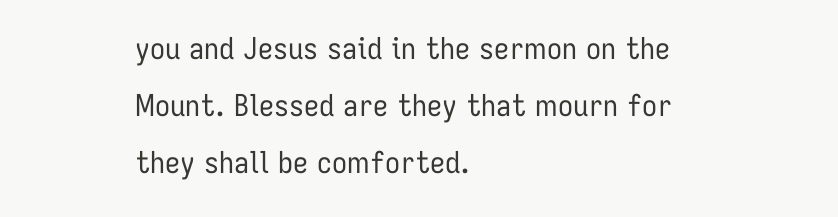you and Jesus said in the sermon on the Mount. Blessed are they that mourn for they shall be comforted.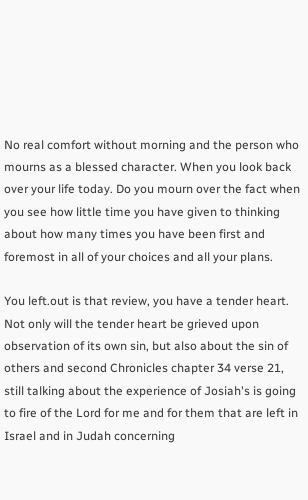No real comfort without morning and the person who mourns as a blessed character. When you look back over your life today. Do you mourn over the fact when you see how little time you have given to thinking about how many times you have been first and foremost in all of your choices and all your plans.

You left.out is that review, you have a tender heart. Not only will the tender heart be grieved upon observation of its own sin, but also about the sin of others and second Chronicles chapter 34 verse 21, still talking about the experience of Josiah's is going to fire of the Lord for me and for them that are left in Israel and in Judah concerning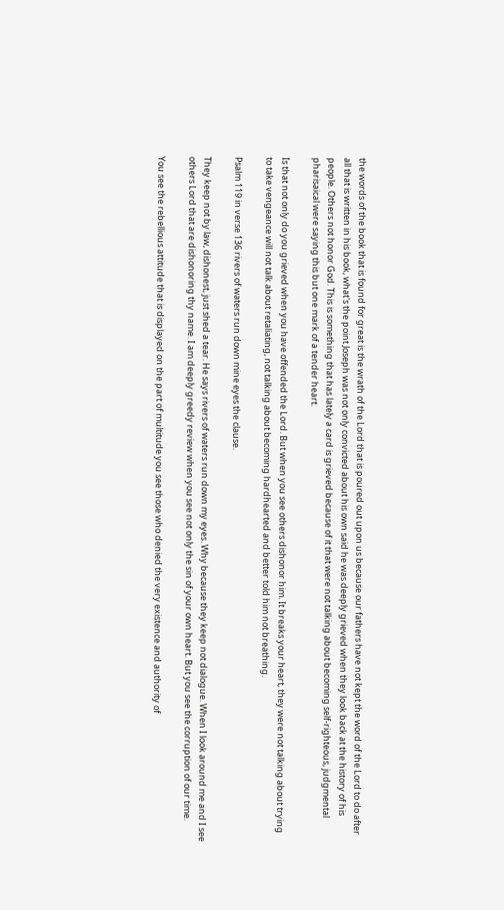the words of the book that is found for great is the wrath of the Lord that is poured out upon us because our fathers have not kept the word of the Lord to do after all that is written in his book, what's the point Joseph was not only convicted about his own said he was deeply grieved when they look back at the history of his people. Others not honor God. This is something that has lately a card is grieved because of it that were not talking about becoming self-righteous, judgmental pharisaical were saying this but one mark of a tender heart.

Is that not only do you grieved when you have offended the Lord. But when you see others dishonor him. It breaks your heart, they were not talking about trying to take vengeance will not talk about retaliating, not talking about becoming hardhearted and better told him not breathing.

Psalm 119 in verse 136 rivers of waters run down mine eyes the clause.

They keep not by law, dishonest, just shed a tear. He says rivers of waters run down my eyes. Why because they keep not dialogue. When I look around me and I see others Lord that are dishonoring thy name. I am deeply greedy review when you see not only the sin of your own heart. But you see the corruption of our time.

You see the rebellious attitude that is displayed on the part of multitude you see those who denied the very existence and authority of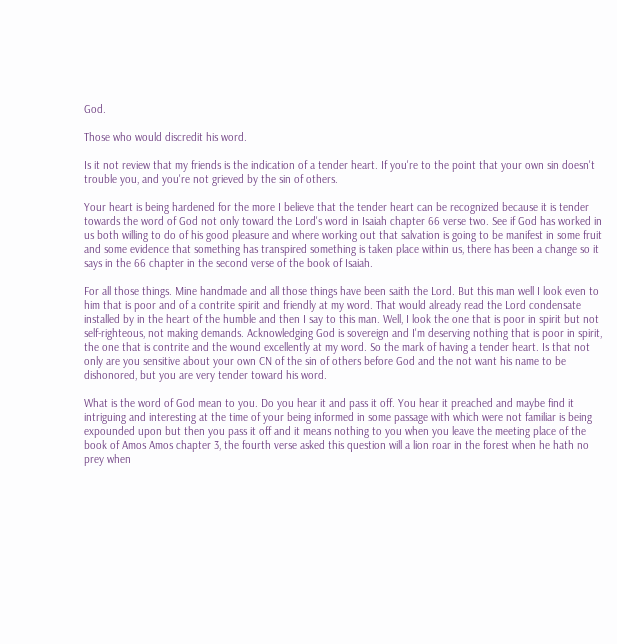God.

Those who would discredit his word.

Is it not review that my friends is the indication of a tender heart. If you're to the point that your own sin doesn't trouble you, and you're not grieved by the sin of others.

Your heart is being hardened for the more I believe that the tender heart can be recognized because it is tender towards the word of God not only toward the Lord's word in Isaiah chapter 66 verse two. See if God has worked in us both willing to do of his good pleasure and where working out that salvation is going to be manifest in some fruit and some evidence that something has transpired something is taken place within us, there has been a change so it says in the 66 chapter in the second verse of the book of Isaiah.

For all those things. Mine handmade and all those things have been saith the Lord. But this man well I look even to him that is poor and of a contrite spirit and friendly at my word. That would already read the Lord condensate installed by in the heart of the humble and then I say to this man. Well, I look the one that is poor in spirit but not self-righteous, not making demands. Acknowledging God is sovereign and I'm deserving nothing that is poor in spirit, the one that is contrite and the wound excellently at my word. So the mark of having a tender heart. Is that not only are you sensitive about your own CN of the sin of others before God and the not want his name to be dishonored, but you are very tender toward his word.

What is the word of God mean to you. Do you hear it and pass it off. You hear it preached and maybe find it intriguing and interesting at the time of your being informed in some passage with which were not familiar is being expounded upon but then you pass it off and it means nothing to you when you leave the meeting place of the book of Amos Amos chapter 3, the fourth verse asked this question will a lion roar in the forest when he hath no prey when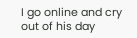I go online and cry out of his day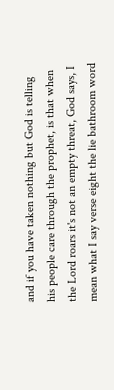and if you have taken nothing but God is telling his people care through the prophet, is that when the Lord roars it's not an empty threat, God says, I mean what I say verse eight the lie bathroom word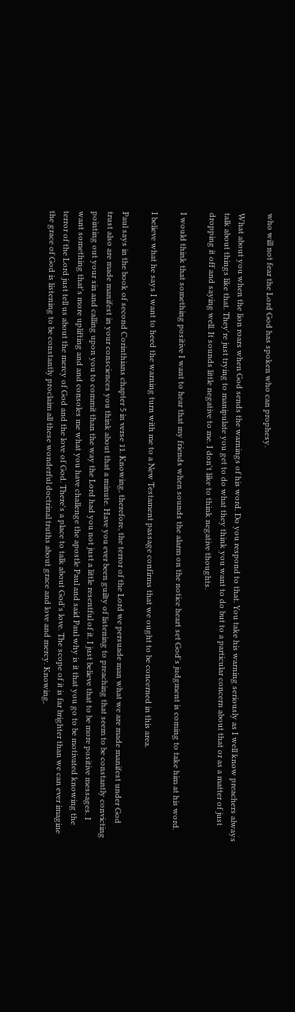who will not fear the Lord God has spoken who can prophesy.

What about you when the lion roars when God sends the warnings of his word. Do you respond to that. You take his warning seriously as I well know preachers always talk about things like that. They're just trying to manipulate you get to do what they think you want to do but to a particular concern about that or as a matter of just dropping it off and saying well. It sounds little negative to me. I don't like to think negative thoughts.

I would think that something positive I want to hear that my friends when sounds the alarm on the notice heart set God's judgment is coming to take him at his word.

I believe what he says I want to heed the warning turn with me to a New Testament passage confirms that we ought to be concerned in this area.

Paul says in the book of second Corinthians chapter 5 in verse 11. Knowing, therefore, the terror of the Lord we persuade man what we are made manifest under God trust also are made manifest in your consciences you think about that a minute. Have you ever been guilty of listening to preaching that seem to be constantly convicting pointing out your sin and calling upon you to commit than the way the Lord had you not just a little resentful of it. I just believe that to be more positive messages. I want something that's more uplifting and and consoles me what you have challenge the apostle Paul and said Paul why is it that you go to be motivated knowing the terror of the Lord just tell us about the mercy of God and the love of God. There's a place to talk about God's love. The scope of it is far brighter than we can ever imagine the grace of God is listening to be constantly proclaim all these wonderful doctrinal truths about grace and love and mercy. Knowing,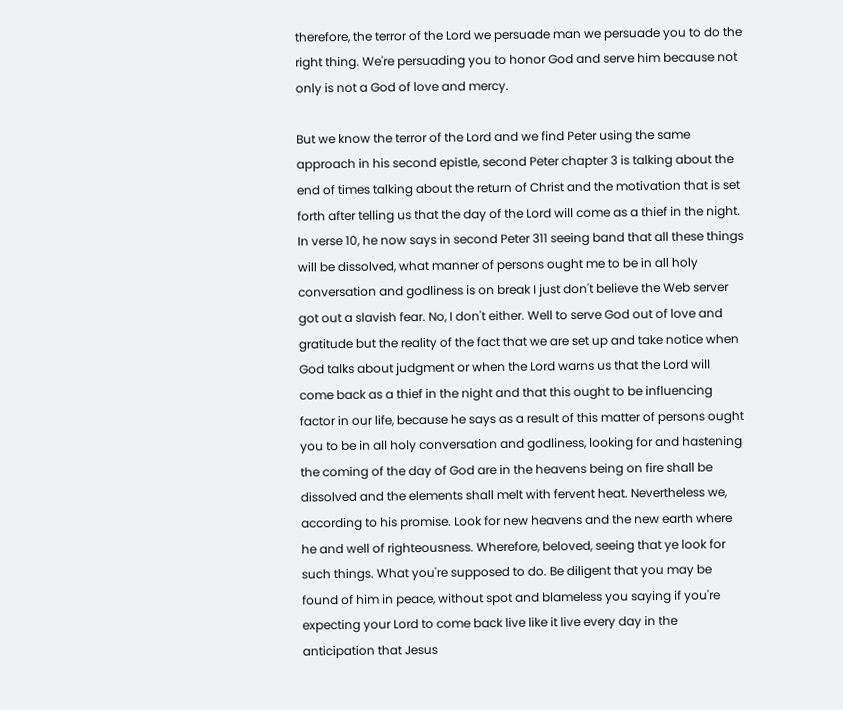therefore, the terror of the Lord we persuade man we persuade you to do the right thing. We're persuading you to honor God and serve him because not only is not a God of love and mercy.

But we know the terror of the Lord and we find Peter using the same approach in his second epistle, second Peter chapter 3 is talking about the end of times talking about the return of Christ and the motivation that is set forth after telling us that the day of the Lord will come as a thief in the night. In verse 10, he now says in second Peter 311 seeing band that all these things will be dissolved, what manner of persons ought me to be in all holy conversation and godliness is on break I just don't believe the Web server got out a slavish fear. No, I don't either. Well to serve God out of love and gratitude but the reality of the fact that we are set up and take notice when God talks about judgment or when the Lord warns us that the Lord will come back as a thief in the night and that this ought to be influencing factor in our life, because he says as a result of this matter of persons ought you to be in all holy conversation and godliness, looking for and hastening the coming of the day of God are in the heavens being on fire shall be dissolved and the elements shall melt with fervent heat. Nevertheless we, according to his promise. Look for new heavens and the new earth where he and well of righteousness. Wherefore, beloved, seeing that ye look for such things. What you're supposed to do. Be diligent that you may be found of him in peace, without spot and blameless you saying if you're expecting your Lord to come back live like it live every day in the anticipation that Jesus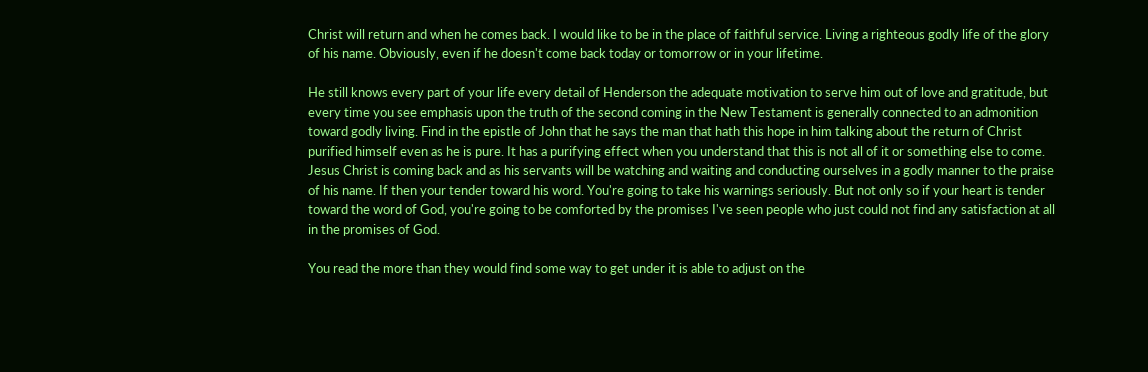Christ will return and when he comes back. I would like to be in the place of faithful service. Living a righteous godly life of the glory of his name. Obviously, even if he doesn't come back today or tomorrow or in your lifetime.

He still knows every part of your life every detail of Henderson the adequate motivation to serve him out of love and gratitude, but every time you see emphasis upon the truth of the second coming in the New Testament is generally connected to an admonition toward godly living. Find in the epistle of John that he says the man that hath this hope in him talking about the return of Christ purified himself even as he is pure. It has a purifying effect when you understand that this is not all of it or something else to come. Jesus Christ is coming back and as his servants will be watching and waiting and conducting ourselves in a godly manner to the praise of his name. If then your tender toward his word. You're going to take his warnings seriously. But not only so if your heart is tender toward the word of God, you're going to be comforted by the promises I've seen people who just could not find any satisfaction at all in the promises of God.

You read the more than they would find some way to get under it is able to adjust on the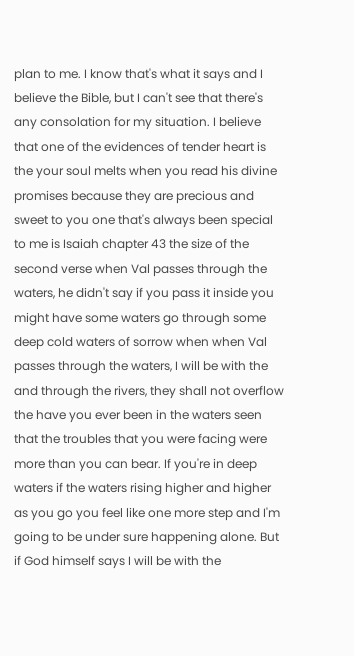plan to me. I know that's what it says and I believe the Bible, but I can't see that there's any consolation for my situation. I believe that one of the evidences of tender heart is the your soul melts when you read his divine promises because they are precious and sweet to you one that's always been special to me is Isaiah chapter 43 the size of the second verse when Val passes through the waters, he didn't say if you pass it inside you might have some waters go through some deep cold waters of sorrow when when Val passes through the waters, I will be with the and through the rivers, they shall not overflow the have you ever been in the waters seen that the troubles that you were facing were more than you can bear. If you're in deep waters if the waters rising higher and higher as you go you feel like one more step and I'm going to be under sure happening alone. But if God himself says I will be with the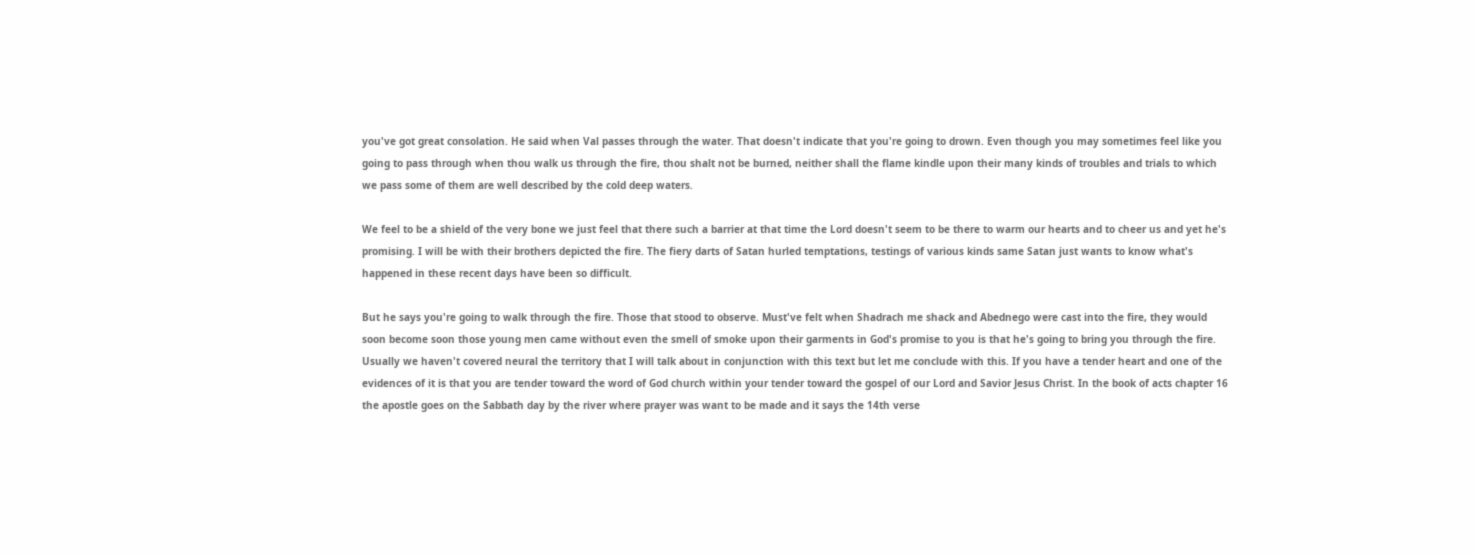you've got great consolation. He said when Val passes through the water. That doesn't indicate that you're going to drown. Even though you may sometimes feel like you going to pass through when thou walk us through the fire, thou shalt not be burned, neither shall the flame kindle upon their many kinds of troubles and trials to which we pass some of them are well described by the cold deep waters.

We feel to be a shield of the very bone we just feel that there such a barrier at that time the Lord doesn't seem to be there to warm our hearts and to cheer us and yet he's promising. I will be with their brothers depicted the fire. The fiery darts of Satan hurled temptations, testings of various kinds same Satan just wants to know what's happened in these recent days have been so difficult.

But he says you're going to walk through the fire. Those that stood to observe. Must've felt when Shadrach me shack and Abednego were cast into the fire, they would soon become soon those young men came without even the smell of smoke upon their garments in God's promise to you is that he's going to bring you through the fire. Usually we haven't covered neural the territory that I will talk about in conjunction with this text but let me conclude with this. If you have a tender heart and one of the evidences of it is that you are tender toward the word of God church within your tender toward the gospel of our Lord and Savior Jesus Christ. In the book of acts chapter 16 the apostle goes on the Sabbath day by the river where prayer was want to be made and it says the 14th verse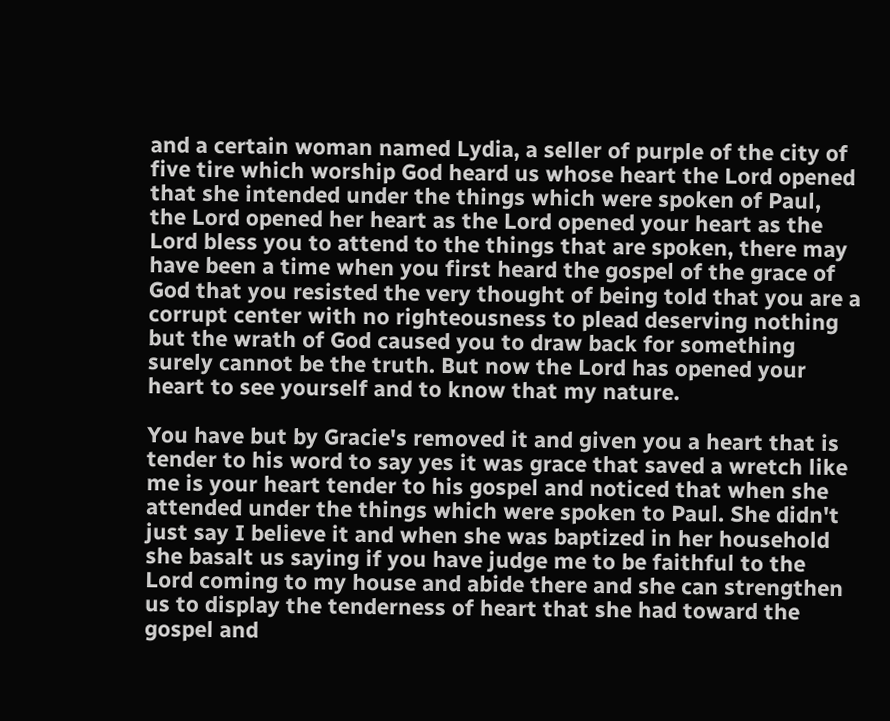and a certain woman named Lydia, a seller of purple of the city of five tire which worship God heard us whose heart the Lord opened that she intended under the things which were spoken of Paul, the Lord opened her heart as the Lord opened your heart as the Lord bless you to attend to the things that are spoken, there may have been a time when you first heard the gospel of the grace of God that you resisted the very thought of being told that you are a corrupt center with no righteousness to plead deserving nothing but the wrath of God caused you to draw back for something surely cannot be the truth. But now the Lord has opened your heart to see yourself and to know that my nature.

You have but by Gracie's removed it and given you a heart that is tender to his word to say yes it was grace that saved a wretch like me is your heart tender to his gospel and noticed that when she attended under the things which were spoken to Paul. She didn't just say I believe it and when she was baptized in her household she basalt us saying if you have judge me to be faithful to the Lord coming to my house and abide there and she can strengthen us to display the tenderness of heart that she had toward the gospel and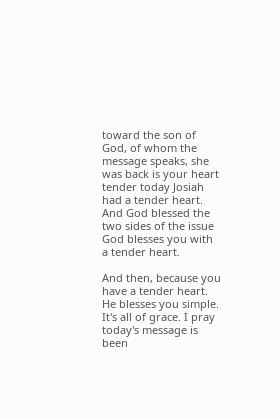toward the son of God, of whom the message speaks, she was back is your heart tender today Josiah had a tender heart. And God blessed the two sides of the issue God blesses you with a tender heart.

And then, because you have a tender heart. He blesses you simple. It's all of grace. I pray today's message is been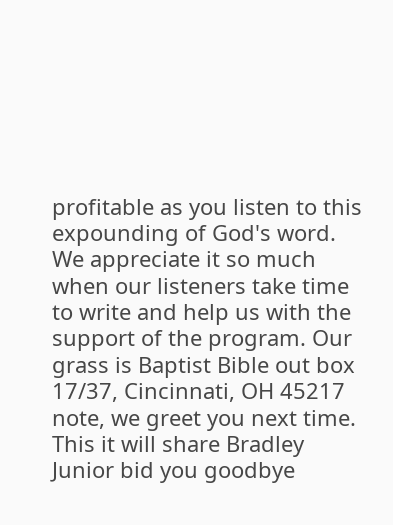profitable as you listen to this expounding of God's word. We appreciate it so much when our listeners take time to write and help us with the support of the program. Our grass is Baptist Bible out box 17/37, Cincinnati, OH 45217 note, we greet you next time. This it will share Bradley Junior bid you goodbye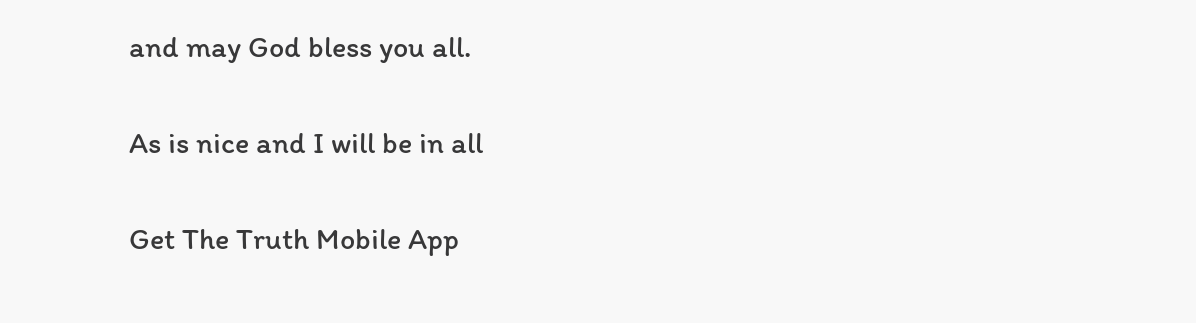and may God bless you all.

As is nice and I will be in all

Get The Truth Mobile App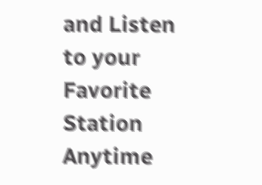and Listen to your Favorite Station Anytime